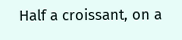Half a croissant, on a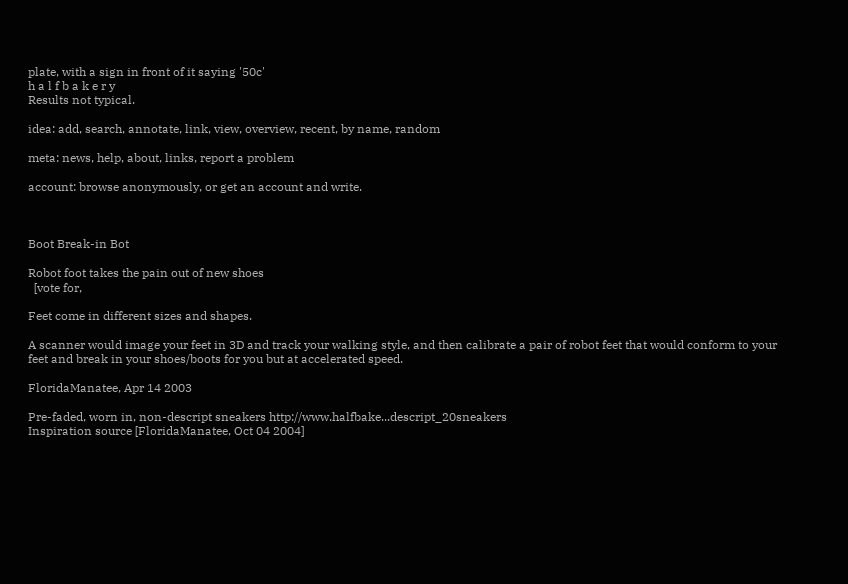plate, with a sign in front of it saying '50c'
h a l f b a k e r y
Results not typical.

idea: add, search, annotate, link, view, overview, recent, by name, random

meta: news, help, about, links, report a problem

account: browse anonymously, or get an account and write.



Boot Break-in Bot

Robot foot takes the pain out of new shoes
  [vote for,

Feet come in different sizes and shapes.

A scanner would image your feet in 3D and track your walking style, and then calibrate a pair of robot feet that would conform to your feet and break in your shoes/boots for you but at accelerated speed.

FloridaManatee, Apr 14 2003

Pre-faded, worn in, non-descript sneakers http://www.halfbake...descript_20sneakers
Inspiration source [FloridaManatee, Oct 04 2004]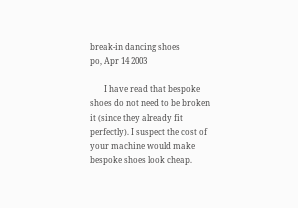break-in dancing shoes
po, Apr 14 2003

       I have read that bespoke shoes do not need to be broken it (since they already fit perfectly). I suspect the cost of your machine would make bespoke shoes look cheap.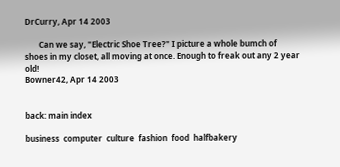DrCurry, Apr 14 2003

       Can we say, "Electric Shoe Tree?" I picture a whole bumch of shoes in my closet, all moving at once. Enough to freak out any 2 year old!
Bowner42, Apr 14 2003


back: main index

business  computer  culture  fashion  food  halfbakery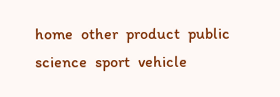home  other  product  public  science  sport  vehicle